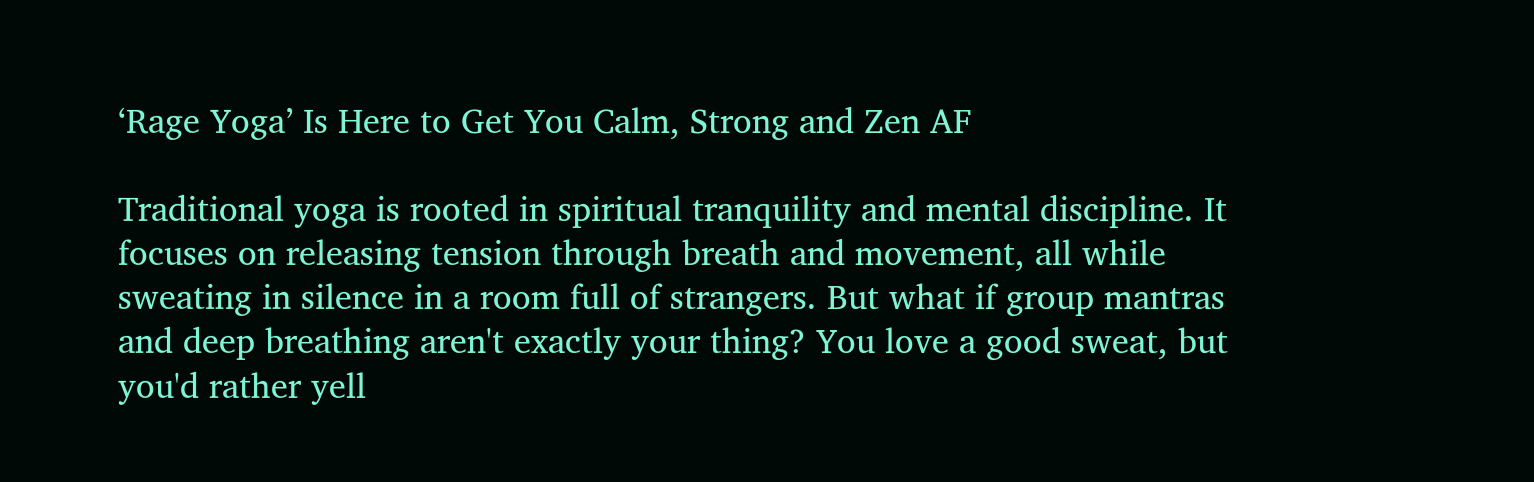‘Rage Yoga’ Is Here to Get You Calm, Strong and Zen AF

Traditional yoga is rooted in spiritual tranquility and mental discipline. It focuses on releasing tension through breath and movement, all while sweating in silence in a room full of strangers. But what if group mantras and deep breathing aren't exactly your thing? You love a good sweat, but you'd rather yell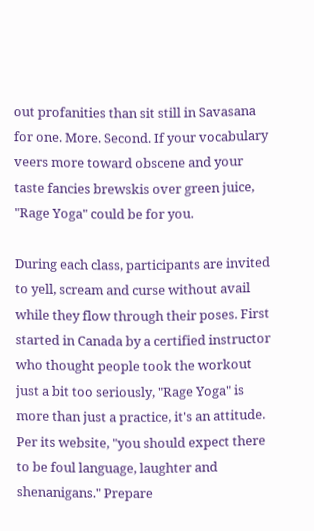out profanities than sit still in Savasana for one. More. Second. If your vocabulary veers more toward obscene and your taste fancies brewskis over green juice, "Rage Yoga" could be for you.

During each class, participants are invited to yell, scream and curse without avail while they flow through their poses. First started in Canada by a certified instructor who thought people took the workout just a bit too seriously, "Rage Yoga" is more than just a practice, it's an attitude. Per its website, "you should expect there to be foul language, laughter and shenanigans." Prepare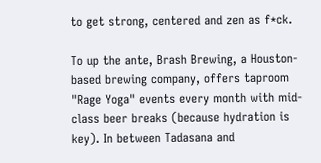to get strong, centered and zen as f*ck.

To up the ante, Brash Brewing, a Houston-based brewing company, offers taproom "Rage Yoga" events every month with mid-class beer breaks (because hydration is key). In between Tadasana and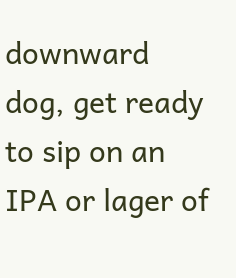downward dog, get ready to sip on an IPA or lager of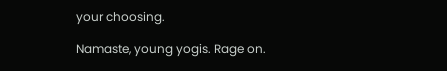your choosing.

Namaste, young yogis. Rage on.